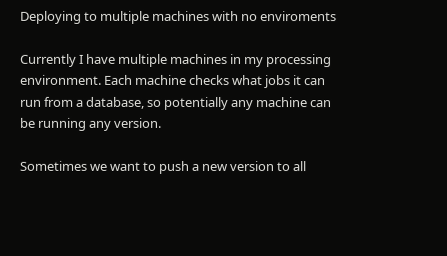Deploying to multiple machines with no enviroments

Currently I have multiple machines in my processing environment. Each machine checks what jobs it can run from a database, so potentially any machine can be running any version.

Sometimes we want to push a new version to all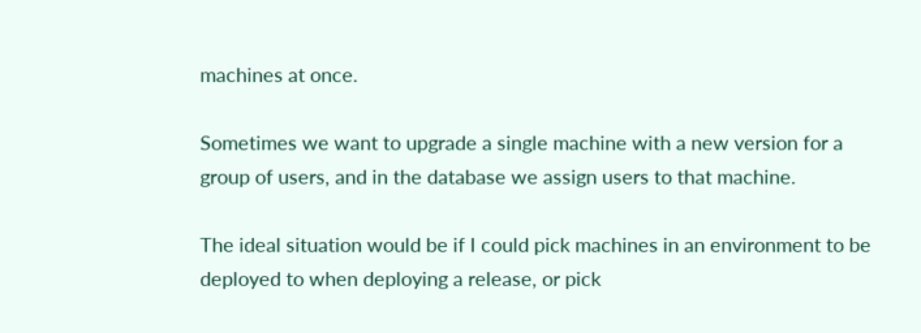machines at once.

Sometimes we want to upgrade a single machine with a new version for a group of users, and in the database we assign users to that machine.

The ideal situation would be if I could pick machines in an environment to be deployed to when deploying a release, or pick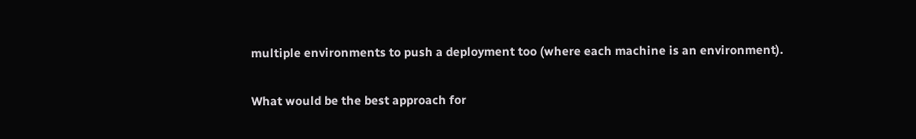multiple environments to push a deployment too (where each machine is an environment).

What would be the best approach for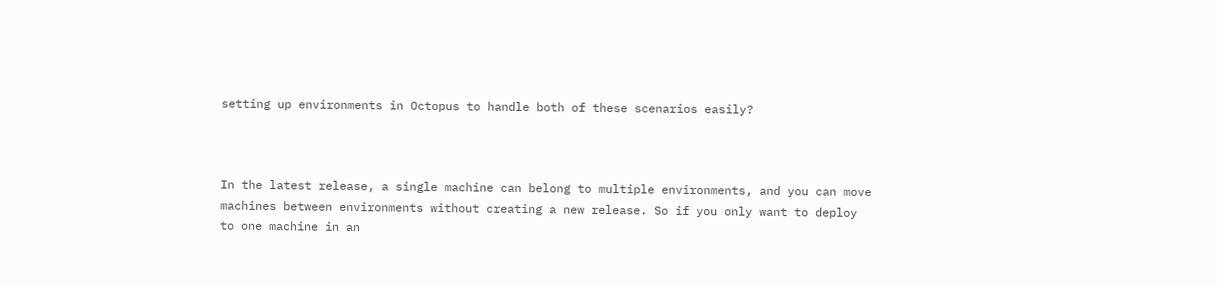setting up environments in Octopus to handle both of these scenarios easily?



In the latest release, a single machine can belong to multiple environments, and you can move machines between environments without creating a new release. So if you only want to deploy to one machine in an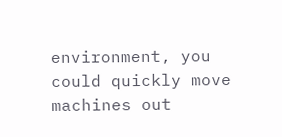environment, you could quickly move machines out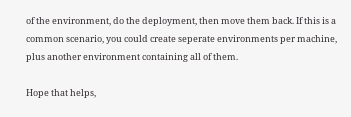of the environment, do the deployment, then move them back. If this is a common scenario, you could create seperate environments per machine, plus another environment containing all of them.

Hope that helps,